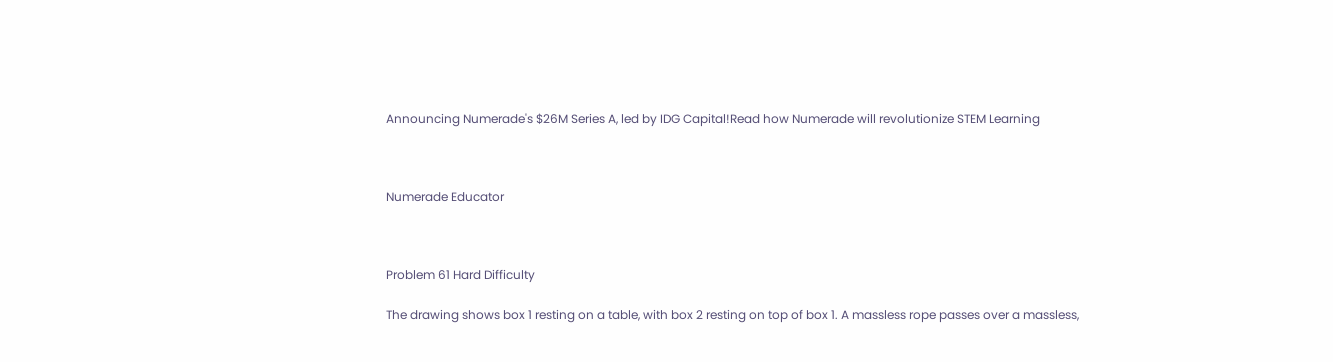Announcing Numerade's $26M Series A, led by IDG Capital!Read how Numerade will revolutionize STEM Learning



Numerade Educator



Problem 61 Hard Difficulty

The drawing shows box 1 resting on a table, with box 2 resting on top of box 1. A massless rope passes over a massless,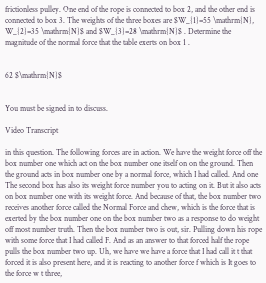frictionless pulley. One end of the rope is connected to box 2, and the other end is connected to box 3. The weights of the three boxes are $W_{1}=55 \mathrm{N}, W_{2}=35 \mathrm{N}$ and $W_{3}=28 \mathrm{N}$ . Determine the magnitude of the normal force that the table exerts on box 1 .


62 $\mathrm{N}$


You must be signed in to discuss.

Video Transcript

in this question. The following forces are in action. We have the weight force off the box number one which act on the box number one itself on on the ground. Then the ground acts in box number one by a normal force, which I had called. And one The second box has also its weight force number you to acting on it. But it also acts on box number one with its weight force. And because of that, the box number two receives another force called the Normal Force and chew, which is the force that is exerted by the box number one on the box number two as a response to do weight off most number truth. Then the box number two is out, sir. Pulling down his rope with some force that I had called F. And as an answer to that forced half the rope pulls the box number two up. Uh, we have we have a force that I had call it t that forced it is also present here, and it is reacting to another force f which is It goes to the force w t three,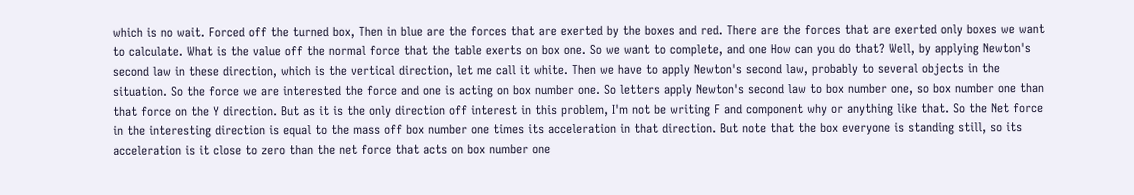which is no wait. Forced off the turned box, Then in blue are the forces that are exerted by the boxes and red. There are the forces that are exerted only boxes we want to calculate. What is the value off the normal force that the table exerts on box one. So we want to complete, and one How can you do that? Well, by applying Newton's second law in these direction, which is the vertical direction, let me call it white. Then we have to apply Newton's second law, probably to several objects in the situation. So the force we are interested the force and one is acting on box number one. So letters apply Newton's second law to box number one, so box number one than that force on the Y direction. But as it is the only direction off interest in this problem, I'm not be writing F and component why or anything like that. So the Net force in the interesting direction is equal to the mass off box number one times its acceleration in that direction. But note that the box everyone is standing still, so its acceleration is it close to zero than the net force that acts on box number one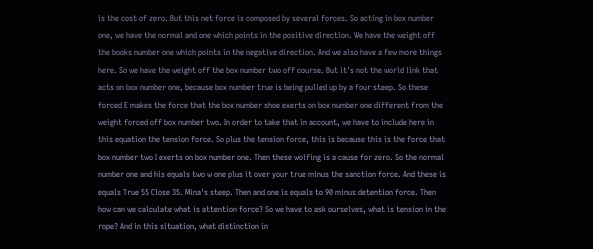is the cost of zero. But this net force is composed by several forces. So acting in box number one, we have the normal and one which points in the positive direction. We have the weight off the books number one which points in the negative direction. And we also have a few more things here. So we have the weight off the box number two off course. But it's not the world link that acts on box number one, because box number true is being pulled up by a four steep. So these forced E makes the force that the box number shoe exerts on box number one different from the weight forced off box number two. In order to take that in account, we have to include here in this equation the tension force. So plus the tension force, this is because this is the force that box number two I exerts on box number one. Then these wolfing is a cause for zero. So the normal number one and his equals two w one plus it over your true minus the sanction force. And these is equals True 55 Close 35. Mina's steep. Then and one is equals to 90 minus detention force. Then how can we calculate what is attention force? So we have to ask ourselves, what is tension in the rope? And in this situation, what distinction in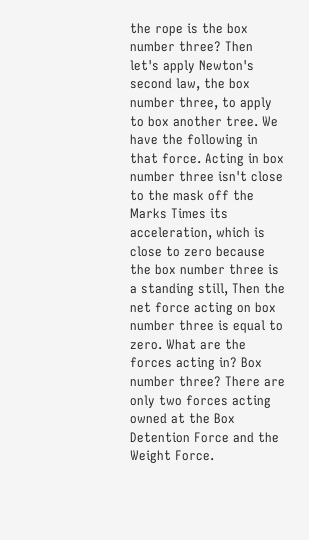the rope is the box number three? Then let's apply Newton's second law, the box number three, to apply to box another tree. We have the following in that force. Acting in box number three isn't close to the mask off the Marks Times its acceleration, which is close to zero because the box number three is a standing still, Then the net force acting on box number three is equal to zero. What are the forces acting in? Box number three? There are only two forces acting owned at the Box Detention Force and the Weight Force.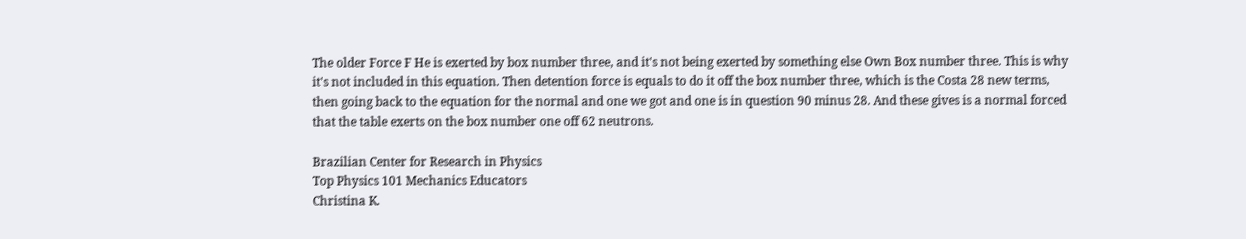The older Force F He is exerted by box number three, and it's not being exerted by something else Own Box number three. This is why it's not included in this equation. Then detention force is equals to do it off the box number three, which is the Costa 28 new terms, then going back to the equation for the normal and one we got and one is in question 90 minus 28. And these gives is a normal forced that the table exerts on the box number one off 62 neutrons.

Brazilian Center for Research in Physics
Top Physics 101 Mechanics Educators
Christina K.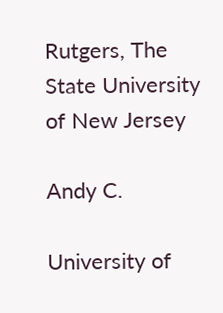Rutgers, The State University of New Jersey

Andy C.

University of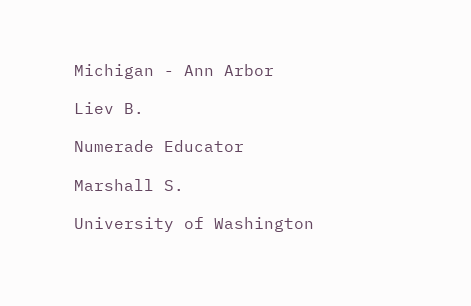Michigan - Ann Arbor

Liev B.

Numerade Educator

Marshall S.

University of Washington